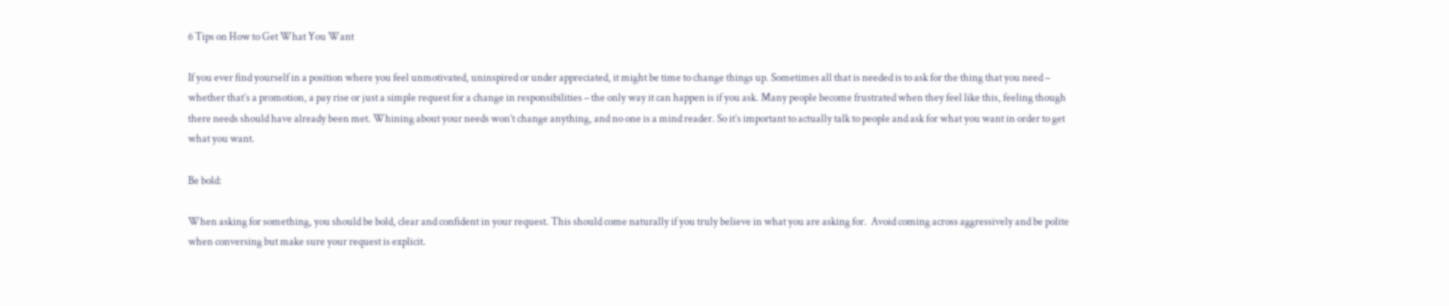6 Tips on How to Get What You Want

If you ever find yourself in a position where you feel unmotivated, uninspired or under appreciated, it might be time to change things up. Sometimes all that is needed is to ask for the thing that you need – whether that’s a promotion, a pay rise or just a simple request for a change in responsibilities – the only way it can happen is if you ask. Many people become frustrated when they feel like this, feeling though there needs should have already been met. Whining about your needs won’t change anything, and no one is a mind reader. So it’s important to actually talk to people and ask for what you want in order to get what you want.

Be bold:

When asking for something, you should be bold, clear and confident in your request. This should come naturally if you truly believe in what you are asking for.  Avoid coming across aggressively and be polite when conversing but make sure your request is explicit.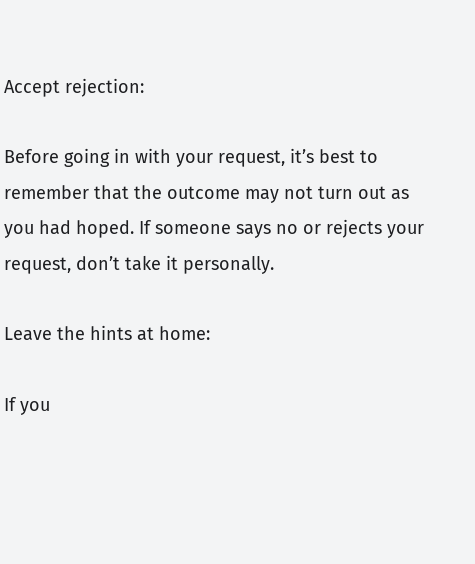Accept rejection:

Before going in with your request, it’s best to remember that the outcome may not turn out as you had hoped. If someone says no or rejects your request, don’t take it personally.

Leave the hints at home:

If you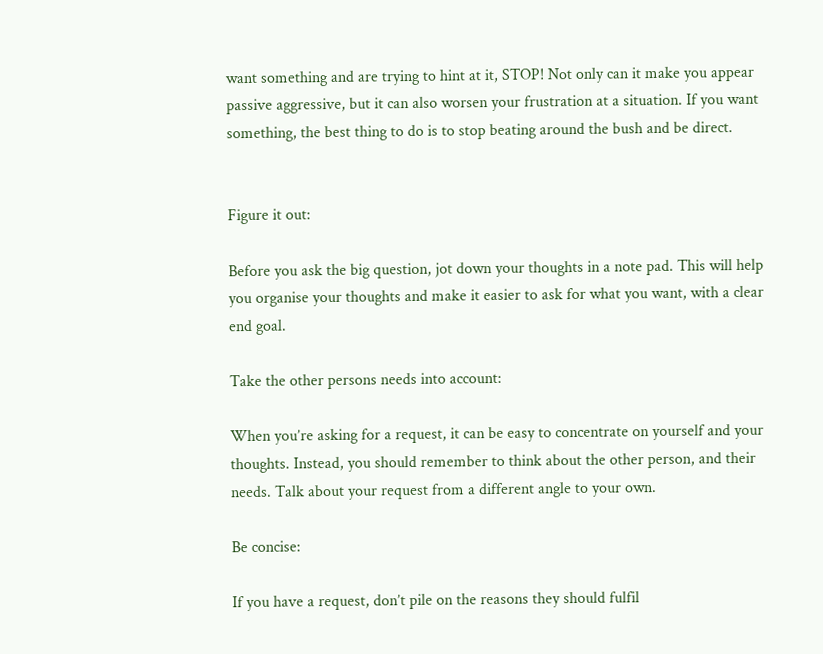want something and are trying to hint at it, STOP! Not only can it make you appear passive aggressive, but it can also worsen your frustration at a situation. If you want something, the best thing to do is to stop beating around the bush and be direct.


Figure it out:

Before you ask the big question, jot down your thoughts in a note pad. This will help you organise your thoughts and make it easier to ask for what you want, with a clear end goal.

Take the other persons needs into account:

When you’re asking for a request, it can be easy to concentrate on yourself and your thoughts. Instead, you should remember to think about the other person, and their needs. Talk about your request from a different angle to your own.

Be concise:

If you have a request, don’t pile on the reasons they should fulfil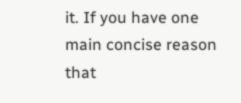it. If you have one main concise reason that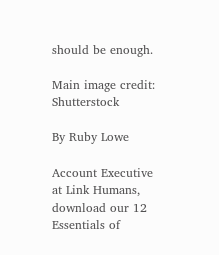should be enough.

Main image credit: Shutterstock

By Ruby Lowe

Account Executive at Link Humans, download our 12 Essentials of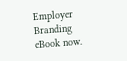Employer Branding eBook now.